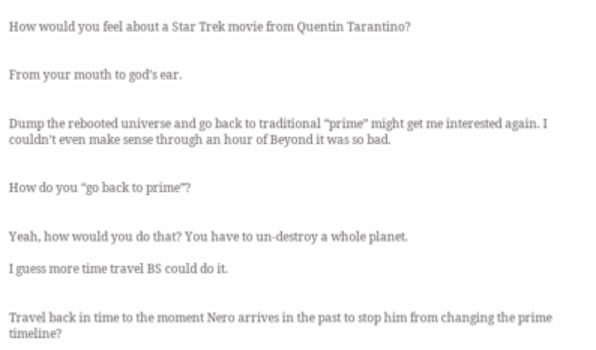How would you feel about a Star Trek movie from Quentin Tarantino?


From your mouth to god’s ear.


Dump the rebooted universe and go back to traditional “prime” might get me interested again. I couldn’t even make sense through an hour of Beyond it was so bad.


How do you “go back to prime”?


Yeah, how would you do that? You have to un-destroy a whole planet.

I guess more time travel BS could do it.


Travel back in time to the moment Nero arrives in the past to stop him from changing the prime timeline?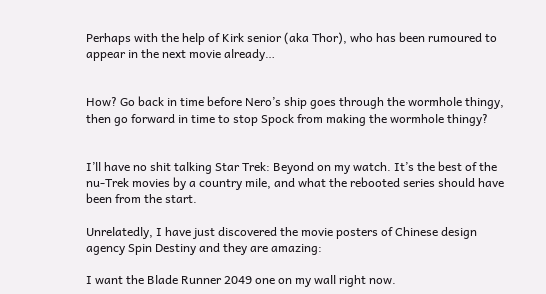Perhaps with the help of Kirk senior (aka Thor), who has been rumoured to appear in the next movie already…


How? Go back in time before Nero’s ship goes through the wormhole thingy, then go forward in time to stop Spock from making the wormhole thingy?


I’ll have no shit talking Star Trek: Beyond on my watch. It’s the best of the nu-Trek movies by a country mile, and what the rebooted series should have been from the start.

Unrelatedly, I have just discovered the movie posters of Chinese design agency Spin Destiny and they are amazing:

I want the Blade Runner 2049 one on my wall right now.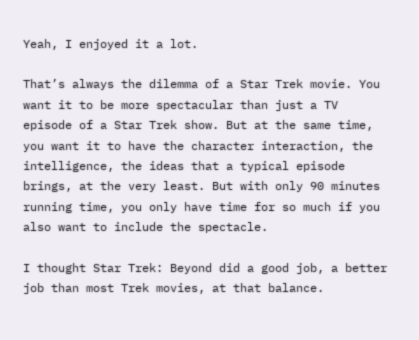Yeah, I enjoyed it a lot.

That’s always the dilemma of a Star Trek movie. You want it to be more spectacular than just a TV episode of a Star Trek show. But at the same time, you want it to have the character interaction, the intelligence, the ideas that a typical episode brings, at the very least. But with only 90 minutes running time, you only have time for so much if you also want to include the spectacle.

I thought Star Trek: Beyond did a good job, a better job than most Trek movies, at that balance.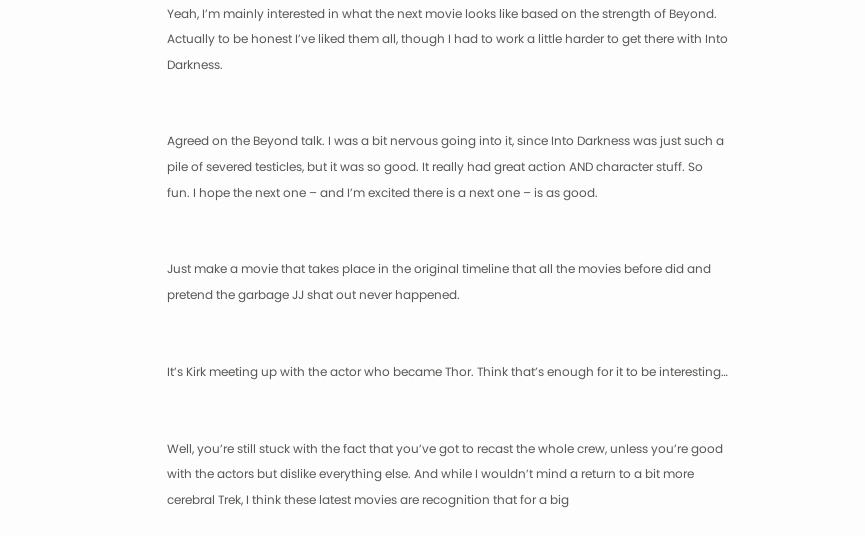Yeah, I’m mainly interested in what the next movie looks like based on the strength of Beyond. Actually to be honest I’ve liked them all, though I had to work a little harder to get there with Into Darkness.


Agreed on the Beyond talk. I was a bit nervous going into it, since Into Darkness was just such a pile of severed testicles, but it was so good. It really had great action AND character stuff. So fun. I hope the next one – and I’m excited there is a next one – is as good.


Just make a movie that takes place in the original timeline that all the movies before did and pretend the garbage JJ shat out never happened.


It’s Kirk meeting up with the actor who became Thor. Think that’s enough for it to be interesting…


Well, you’re still stuck with the fact that you’ve got to recast the whole crew, unless you’re good with the actors but dislike everything else. And while I wouldn’t mind a return to a bit more cerebral Trek, I think these latest movies are recognition that for a big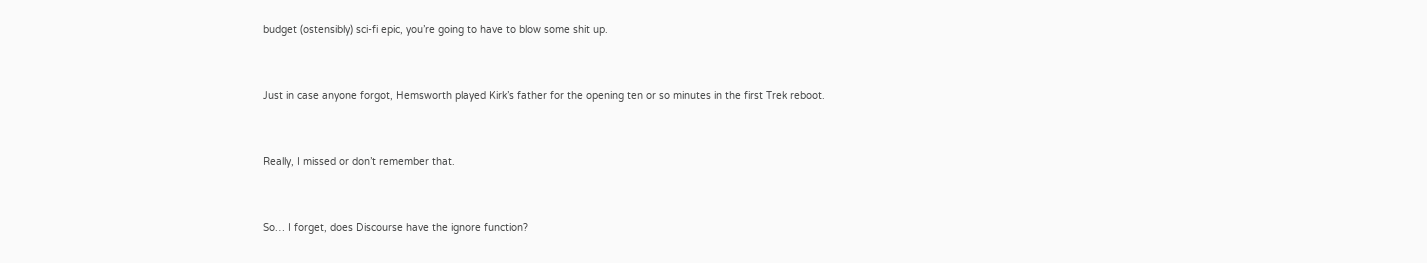budget (ostensibly) sci-fi epic, you’re going to have to blow some shit up.


Just in case anyone forgot, Hemsworth played Kirk’s father for the opening ten or so minutes in the first Trek reboot.


Really, I missed or don’t remember that.


So… I forget, does Discourse have the ignore function?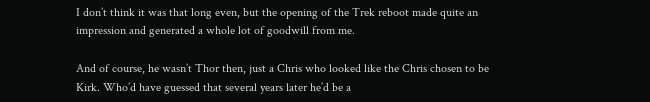I don’t think it was that long even, but the opening of the Trek reboot made quite an impression and generated a whole lot of goodwill from me.

And of course, he wasn’t Thor then, just a Chris who looked like the Chris chosen to be Kirk. Who’d have guessed that several years later he’d be a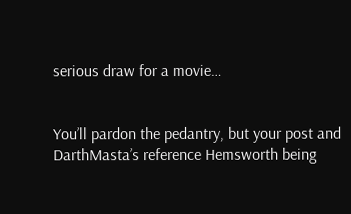serious draw for a movie…


You’ll pardon the pedantry, but your post and DarthMasta’s reference Hemsworth being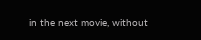in the next movie, without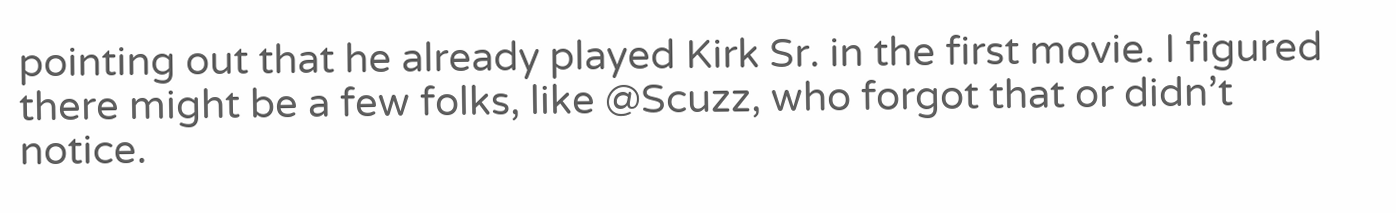pointing out that he already played Kirk Sr. in the first movie. I figured there might be a few folks, like @Scuzz, who forgot that or didn’t notice.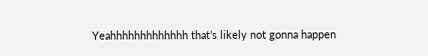Yeahhhhhhhhhhhhh that’s likely not gonna happen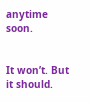anytime soon.


It won’t. But it should.